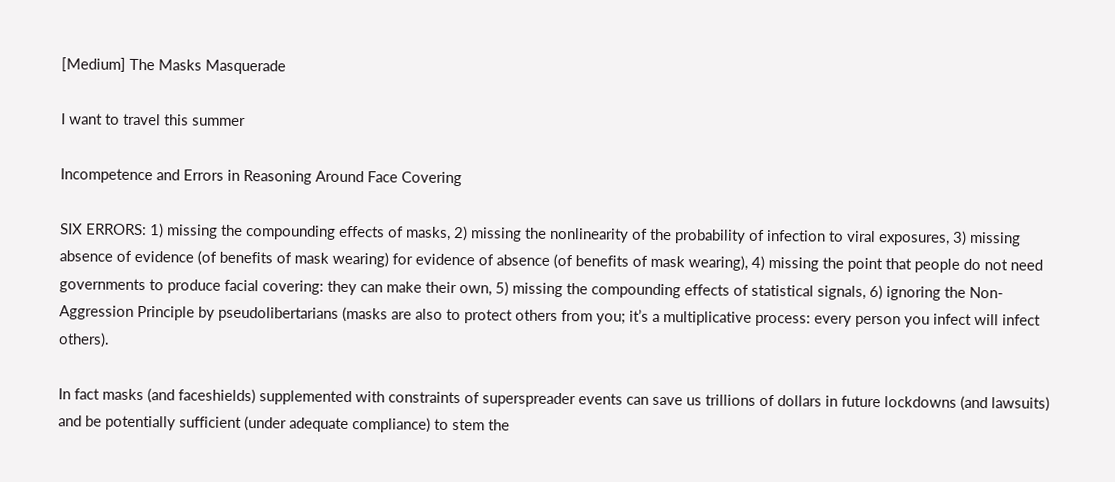[Medium] The Masks Masquerade

I want to travel this summer

Incompetence and Errors in Reasoning Around Face Covering

SIX ERRORS: 1) missing the compounding effects of masks, 2) missing the nonlinearity of the probability of infection to viral exposures, 3) missing absence of evidence (of benefits of mask wearing) for evidence of absence (of benefits of mask wearing), 4) missing the point that people do not need governments to produce facial covering: they can make their own, 5) missing the compounding effects of statistical signals, 6) ignoring the Non-Aggression Principle by pseudolibertarians (masks are also to protect others from you; it’s a multiplicative process: every person you infect will infect others).

In fact masks (and faceshields) supplemented with constraints of superspreader events can save us trillions of dollars in future lockdowns (and lawsuits) and be potentially sufficient (under adequate compliance) to stem the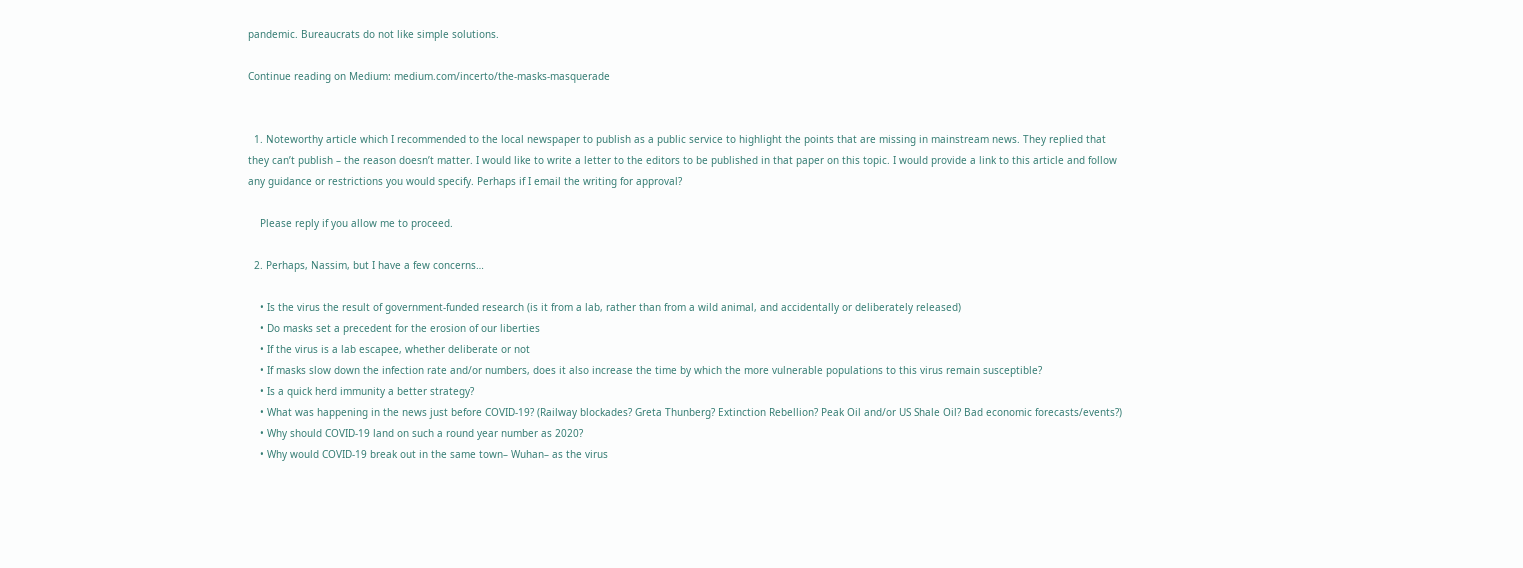pandemic. Bureaucrats do not like simple solutions.

Continue reading on Medium: medium.com/incerto/the-masks-masquerade


  1. Noteworthy article which I recommended to the local newspaper to publish as a public service to highlight the points that are missing in mainstream news. They replied that they can’t publish – the reason doesn’t matter. I would like to write a letter to the editors to be published in that paper on this topic. I would provide a link to this article and follow any guidance or restrictions you would specify. Perhaps if I email the writing for approval?

    Please reply if you allow me to proceed.

  2. Perhaps, Nassim, but I have a few concerns…

    • Is the virus the result of government-funded research (is it from a lab, rather than from a wild animal, and accidentally or deliberately released)
    • Do masks set a precedent for the erosion of our liberties
    • If the virus is a lab escapee, whether deliberate or not
    • If masks slow down the infection rate and/or numbers, does it also increase the time by which the more vulnerable populations to this virus remain susceptible?
    • Is a quick herd immunity a better strategy?
    • What was happening in the news just before COVID-19? (Railway blockades? Greta Thunberg? Extinction Rebellion? Peak Oil and/or US Shale Oil? Bad economic forecasts/events?)
    • Why should COVID-19 land on such a round year number as 2020?
    • Why would COVID-19 break out in the same town– Wuhan– as the virus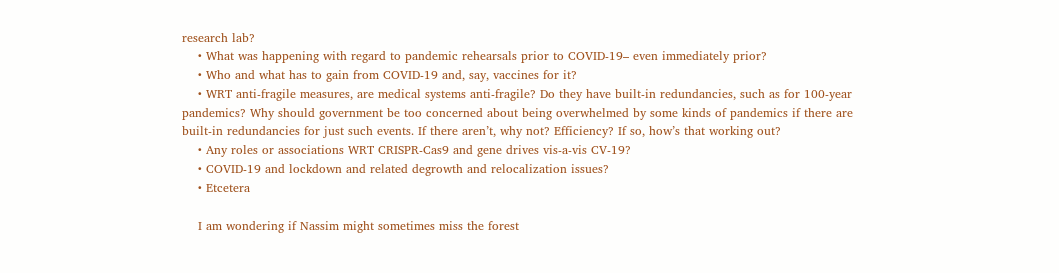research lab?
    • What was happening with regard to pandemic rehearsals prior to COVID-19– even immediately prior?
    • Who and what has to gain from COVID-19 and, say, vaccines for it?
    • WRT anti-fragile measures, are medical systems anti-fragile? Do they have built-in redundancies, such as for 100-year pandemics? Why should government be too concerned about being overwhelmed by some kinds of pandemics if there are built-in redundancies for just such events. If there aren’t, why not? Efficiency? If so, how’s that working out?
    • Any roles or associations WRT CRISPR-Cas9 and gene drives vis-a-vis CV-19?
    • COVID-19 and lockdown and related degrowth and relocalization issues?
    • Etcetera

    I am wondering if Nassim might sometimes miss the forest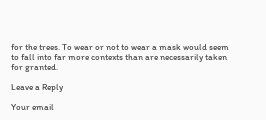for the trees. To wear or not to wear a mask would seem to fall into far more contexts than are necessarily taken for granted.

Leave a Reply

Your email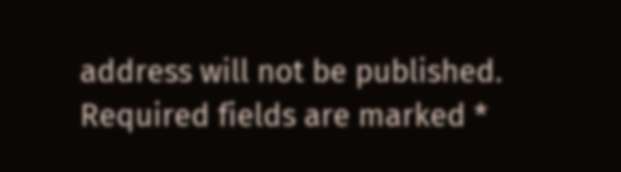address will not be published. Required fields are marked *